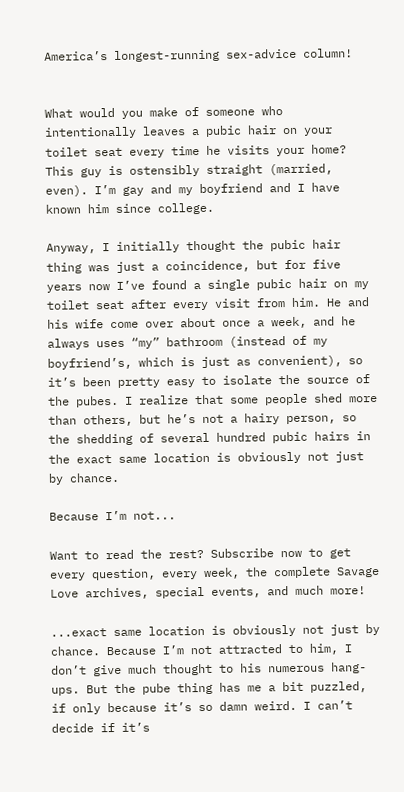America’s longest-running sex-advice column!


What would you make of someone who intentionally leaves a pubic hair on your toilet seat every time he visits your home? This guy is ostensibly straight (married, even). I’m gay and my boyfriend and I have known him since college.

Anyway, I initially thought the pubic hair thing was just a coincidence, but for five years now I’ve found a single pubic hair on my toilet seat after every visit from him. He and his wife come over about once a week, and he always uses “my” bathroom (instead of my boyfriend’s, which is just as convenient), so it’s been pretty easy to isolate the source of the pubes. I realize that some people shed more than others, but he’s not a hairy person, so the shedding of several hundred pubic hairs in the exact same location is obviously not just by chance.

Because I’m not...

Want to read the rest? Subscribe now to get every question, every week, the complete Savage Love archives, special events, and much more!

...exact same location is obviously not just by chance. Because I’m not attracted to him, I don’t give much thought to his numerous hang-ups. But the pube thing has me a bit puzzled, if only because it’s so damn weird. I can’t decide if it’s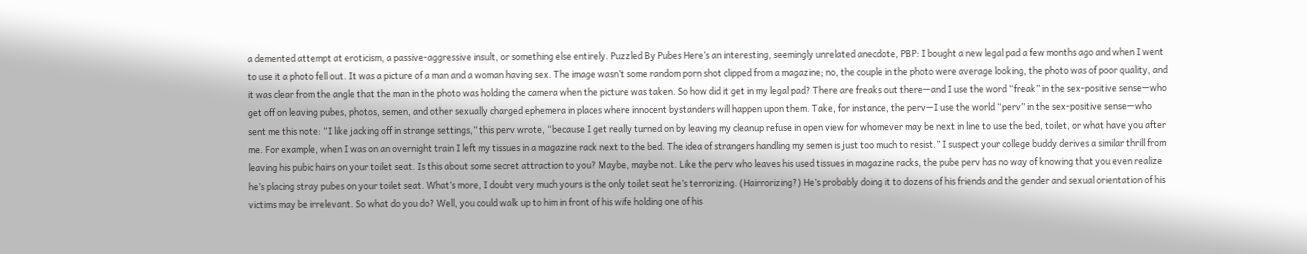a demented attempt at eroticism, a passive-aggressive insult, or something else entirely. Puzzled By Pubes Here’s an interesting, seemingly unrelated anecdote, PBP: I bought a new legal pad a few months ago and when I went to use it a photo fell out. It was a picture of a man and a woman having sex. The image wasn’t some random porn shot clipped from a magazine; no, the couple in the photo were average looking, the photo was of poor quality, and it was clear from the angle that the man in the photo was holding the camera when the picture was taken. So how did it get in my legal pad? There are freaks out there—and I use the word “freak” in the sex-positive sense—who get off on leaving pubes, photos, semen, and other sexually charged ephemera in places where innocent bystanders will happen upon them. Take, for instance, the perv—I use the world “perv” in the sex-positive sense—who sent me this note: “I like jacking off in strange settings,” this perv wrote, “because I get really turned on by leaving my cleanup refuse in open view for whomever may be next in line to use the bed, toilet, or what have you after me. For example, when I was on an overnight train I left my tissues in a magazine rack next to the bed. The idea of strangers handling my semen is just too much to resist.” I suspect your college buddy derives a similar thrill from leaving his pubic hairs on your toilet seat. Is this about some secret attraction to you? Maybe, maybe not. Like the perv who leaves his used tissues in magazine racks, the pube perv has no way of knowing that you even realize he’s placing stray pubes on your toilet seat. What’s more, I doubt very much yours is the only toilet seat he’s terrorizing. (Hairrorizing?) He’s probably doing it to dozens of his friends and the gender and sexual orientation of his victims may be irrelevant. So what do you do? Well, you could walk up to him in front of his wife holding one of his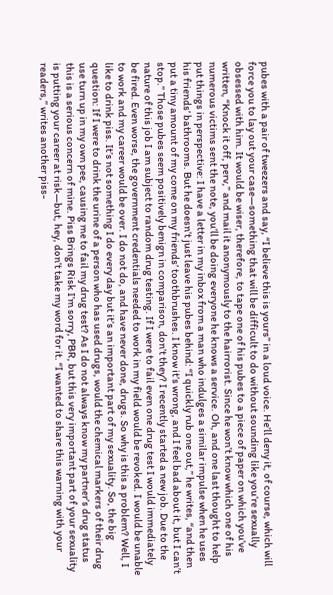pubes with a pair of tweezers and say, “I believe this is yours” in a loud voice. He’ll deny it, of course, which will force you to lay out your case—something that will be difficult to do without sounding like you’re sexually obsessed with him. It would be wiser, therefore, to tape one of his pubes to a piece of paper on which you’ve written, “Knock it off, perv,” and mail it anonymously to the hairrorist. Since he won’t know which one of his numerous victims sent the note, you’ll be doing everyone he knows a service. Oh, and one last thought to help put things in perspective: I have a letter in my inbox from a man who indulges a similar impulse when he uses his friends’ bathrooms. But he doesn’t just leave his pubes behind: “I quickly rub one out,” he writes, “and then put a tiny amount of my come on my friends’ toothbrushes. I know it’s wrong, and I feel bad about it, but I can’t stop.” Those pubes seem positively benign in comparison, don’t they? I recently started a new job. Due to the nature of this job I am subject to random drug testing. If I were to fail even one drug test I would immediately be fired. Even worse, the government credentials needed to work in my field would be revoked. I would be unable to work and my career would be over. I do not do, and have never done, drugs. So why is this a problem? Well, I like to drink piss. It’s not something I do every day but it’s an important part of my sexuality. So, the big question: If I were to drink the urine of a person who has used drugs, would the chemical markers of their drug use turn up in my own pee, causing me to fail my drug test? As I do not always know my partner’s drug status this is a serious concern of mine. Piss Brings Risk I’m sorry, PBR, but this very important part of your sexuality is putting your career at risk—but, hey, don’t take my word for it. “I wanted to share this warning with your readers,” writes another piss-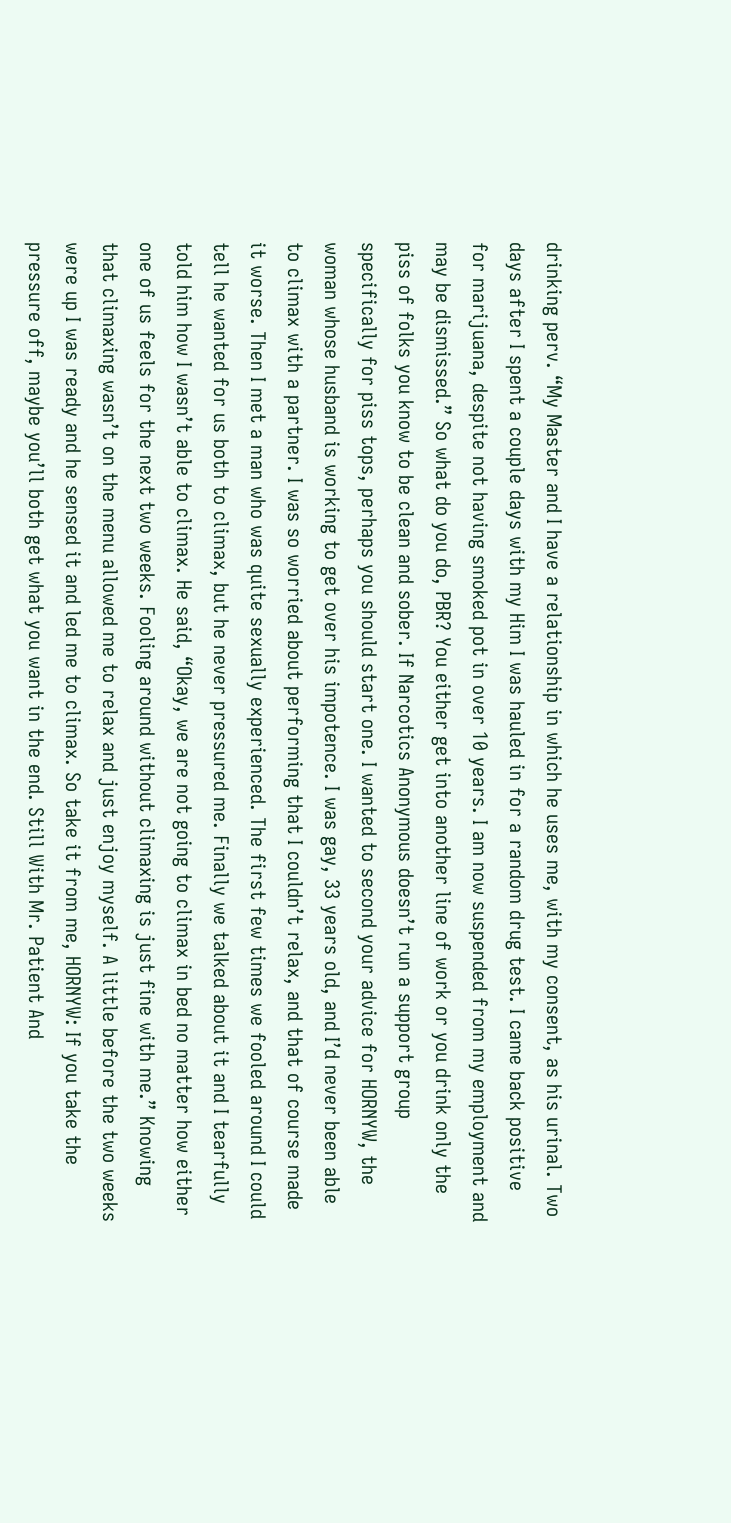drinking perv. “My Master and I have a relationship in which he uses me, with my consent, as his urinal. Two days after I spent a couple days with my Him I was hauled in for a random drug test. I came back positive for marijuana, despite not having smoked pot in over 10 years. I am now suspended from my employment and may be dismissed.” So what do you do, PBR? You either get into another line of work or you drink only the piss of folks you know to be clean and sober. If Narcotics Anonymous doesn’t run a support group specifically for piss tops, perhaps you should start one. I wanted to second your advice for HORNYW, the woman whose husband is working to get over his impotence. I was gay, 33 years old, and I’d never been able to climax with a partner. I was so worried about performing that I couldn’t relax, and that of course made it worse. Then I met a man who was quite sexually experienced. The first few times we fooled around I could tell he wanted for us both to climax, but he never pressured me. Finally we talked about it and I tearfully told him how I wasn’t able to climax. He said, “Okay, we are not going to climax in bed no matter how either one of us feels for the next two weeks. Fooling around without climaxing is just fine with me.” Knowing that climaxing wasn’t on the menu allowed me to relax and just enjoy myself. A little before the two weeks were up I was ready and he sensed it and led me to climax. So take it from me, HORNYW: If you take the pressure off, maybe you’ll both get what you want in the end. Still With Mr. Patient And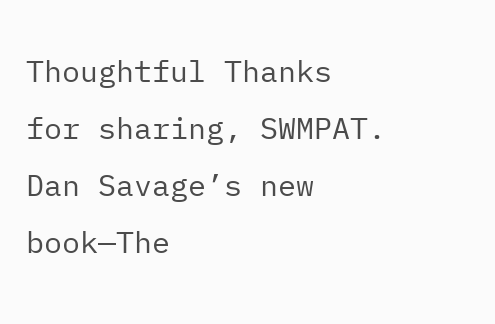Thoughtful Thanks for sharing, SWMPAT. Dan Savage’s new book—The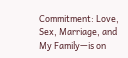Commitment: Love, Sex, Marriage, and My Family—is on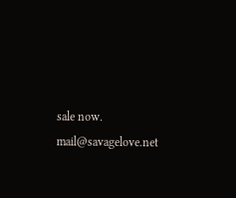sale now. mail@savagelove.net